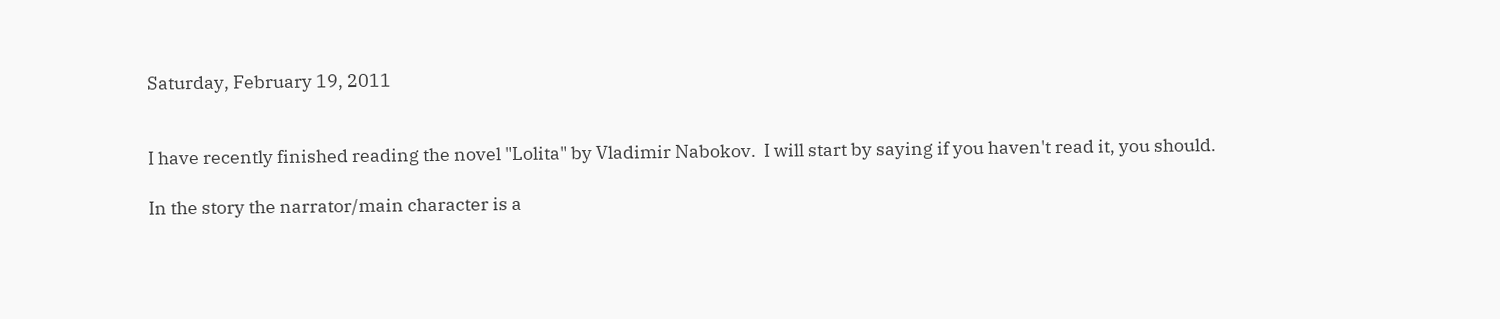Saturday, February 19, 2011


I have recently finished reading the novel "Lolita" by Vladimir Nabokov.  I will start by saying if you haven't read it, you should.

In the story the narrator/main character is a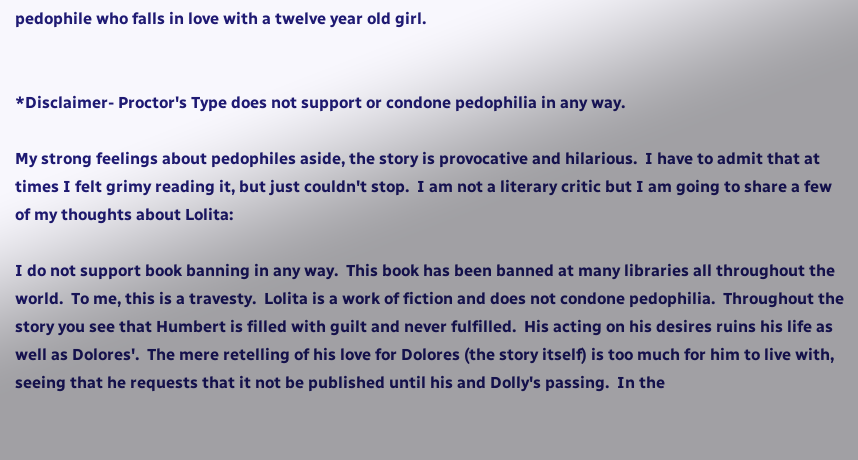pedophile who falls in love with a twelve year old girl.


*Disclaimer- Proctor's Type does not support or condone pedophilia in any way.

My strong feelings about pedophiles aside, the story is provocative and hilarious.  I have to admit that at times I felt grimy reading it, but just couldn't stop.  I am not a literary critic but I am going to share a few of my thoughts about Lolita:

I do not support book banning in any way.  This book has been banned at many libraries all throughout the world.  To me, this is a travesty.  Lolita is a work of fiction and does not condone pedophilia.  Throughout the story you see that Humbert is filled with guilt and never fulfilled.  His acting on his desires ruins his life as well as Dolores'.  The mere retelling of his love for Dolores (the story itself) is too much for him to live with, seeing that he requests that it not be published until his and Dolly's passing.  In the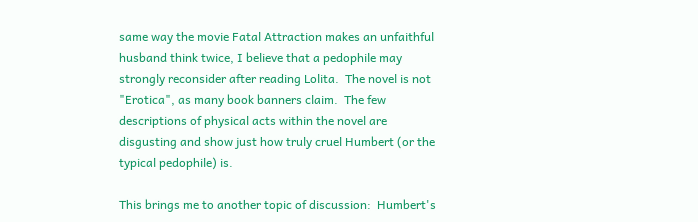same way the movie Fatal Attraction makes an unfaithful husband think twice, I believe that a pedophile may strongly reconsider after reading Lolita.  The novel is not "Erotica", as many book banners claim.  The few descriptions of physical acts within the novel are disgusting and show just how truly cruel Humbert (or the typical pedophile) is.

This brings me to another topic of discussion:  Humbert's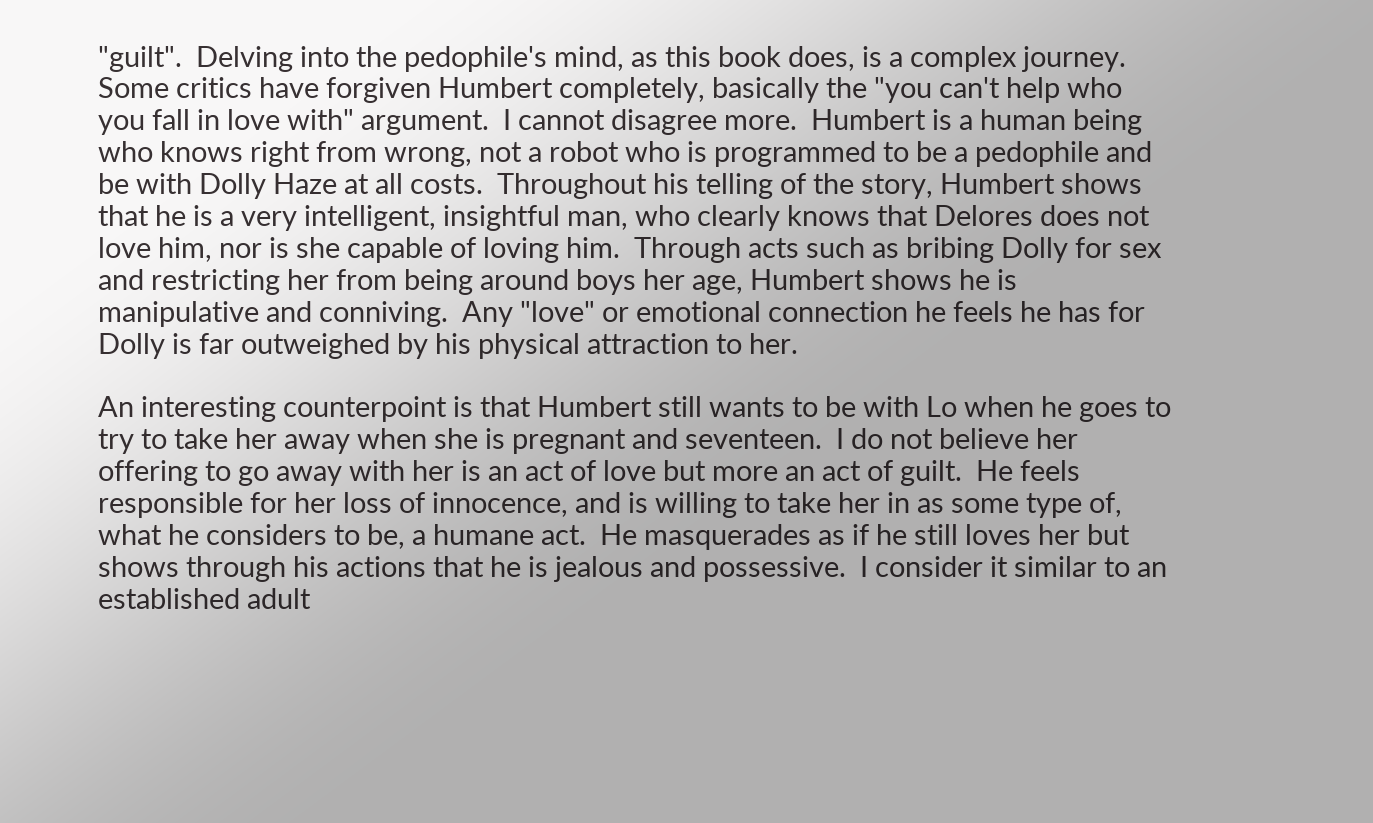"guilt".  Delving into the pedophile's mind, as this book does, is a complex journey.  Some critics have forgiven Humbert completely, basically the "you can't help who you fall in love with" argument.  I cannot disagree more.  Humbert is a human being who knows right from wrong, not a robot who is programmed to be a pedophile and be with Dolly Haze at all costs.  Throughout his telling of the story, Humbert shows that he is a very intelligent, insightful man, who clearly knows that Delores does not love him, nor is she capable of loving him.  Through acts such as bribing Dolly for sex and restricting her from being around boys her age, Humbert shows he is manipulative and conniving.  Any "love" or emotional connection he feels he has for Dolly is far outweighed by his physical attraction to her.

An interesting counterpoint is that Humbert still wants to be with Lo when he goes to try to take her away when she is pregnant and seventeen.  I do not believe her offering to go away with her is an act of love but more an act of guilt.  He feels responsible for her loss of innocence, and is willing to take her in as some type of, what he considers to be, a humane act.  He masquerades as if he still loves her but shows through his actions that he is jealous and possessive.  I consider it similar to an established adult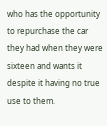who has the opportunity to repurchase the car they had when they were sixteen and wants it despite it having no true use to them.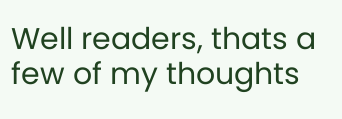Well readers, thats a few of my thoughts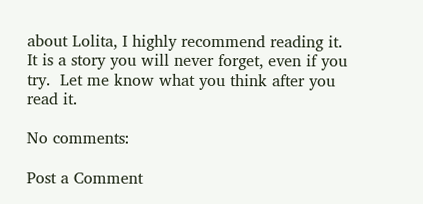about Lolita, I highly recommend reading it.  It is a story you will never forget, even if you try.  Let me know what you think after you read it.

No comments:

Post a Comment